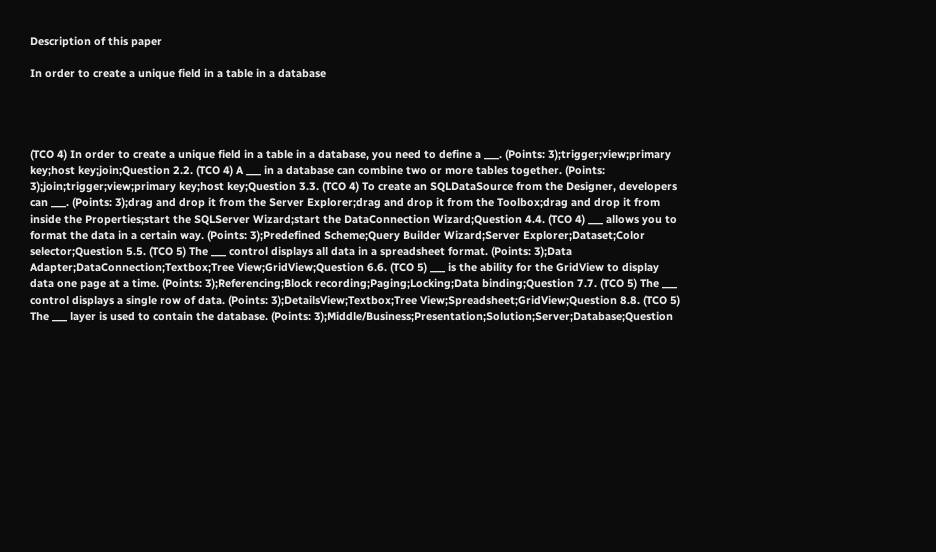Description of this paper

In order to create a unique field in a table in a database




(TCO 4) In order to create a unique field in a table in a database, you need to define a ___. (Points: 3);trigger;view;primary key;host key;join;Question 2.2. (TCO 4) A ___ in a database can combine two or more tables together. (Points: 3);join;trigger;view;primary key;host key;Question 3.3. (TCO 4) To create an SQLDataSource from the Designer, developers can ___. (Points: 3);drag and drop it from the Server Explorer;drag and drop it from the Toolbox;drag and drop it from inside the Properties;start the SQLServer Wizard;start the DataConnection Wizard;Question 4.4. (TCO 4) ___ allows you to format the data in a certain way. (Points: 3);Predefined Scheme;Query Builder Wizard;Server Explorer;Dataset;Color selector;Question 5.5. (TCO 5) The ___ control displays all data in a spreadsheet format. (Points: 3);Data Adapter;DataConnection;Textbox;Tree View;GridView;Question 6.6. (TCO 5) ___ is the ability for the GridView to display data one page at a time. (Points: 3);Referencing;Block recording;Paging;Locking;Data binding;Question 7.7. (TCO 5) The ___ control displays a single row of data. (Points: 3);DetailsView;Textbox;Tree View;Spreadsheet;GridView;Question 8.8. (TCO 5) The ___ layer is used to contain the database. (Points: 3);Middle/Business;Presentation;Solution;Server;Database;Question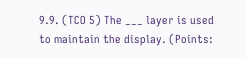9.9. (TCO 5) The ___ layer is used to maintain the display. (Points: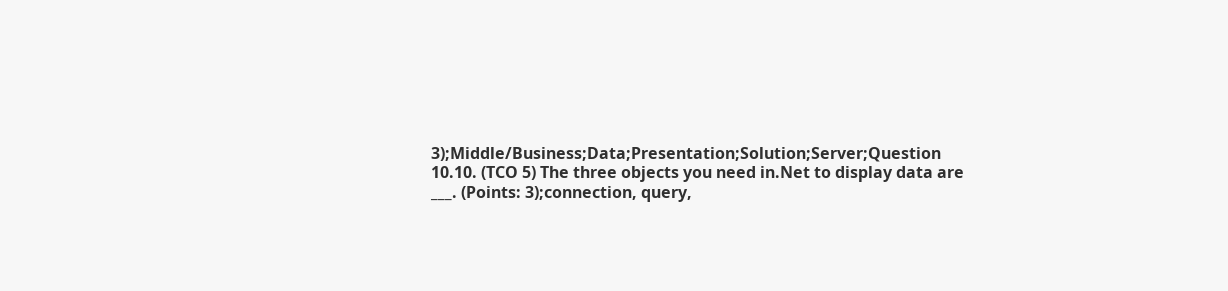3);Middle/Business;Data;Presentation;Solution;Server;Question 10.10. (TCO 5) The three objects you need in.Net to display data are ___. (Points: 3);connection, query,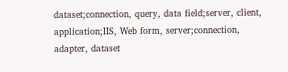dataset;connection, query, data field;server, client, application;IIS, Web form, server;connection, adapter, dataset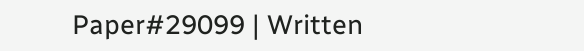Paper#29099 | Written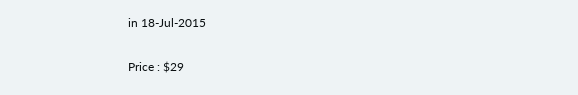in 18-Jul-2015

Price : $29